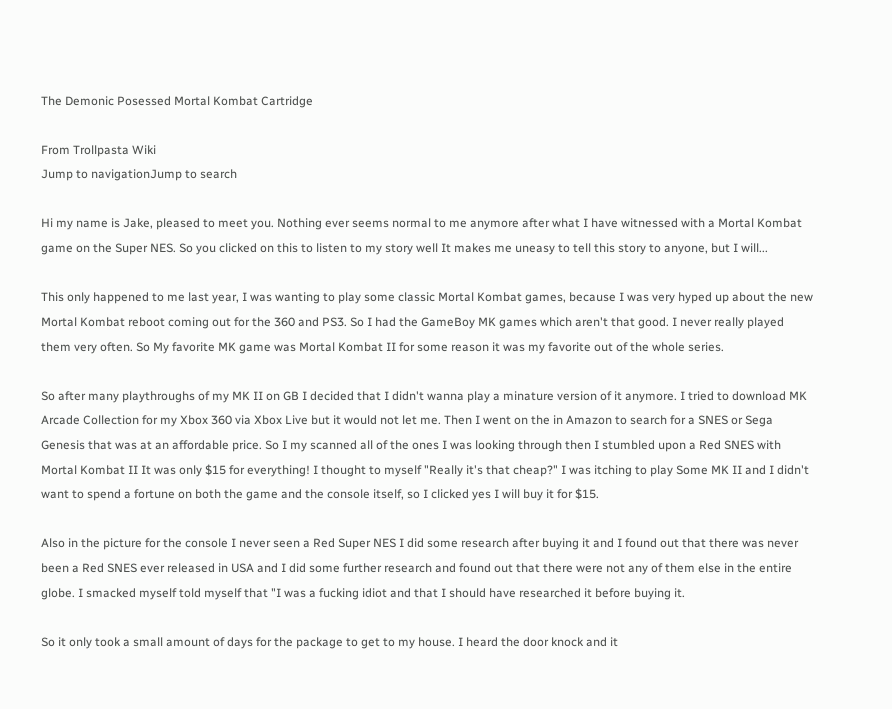The Demonic Posessed Mortal Kombat Cartridge

From Trollpasta Wiki
Jump to navigationJump to search

Hi my name is Jake, pleased to meet you. Nothing ever seems normal to me anymore after what I have witnessed with a Mortal Kombat game on the Super NES. So you clicked on this to listen to my story well It makes me uneasy to tell this story to anyone, but I will...

This only happened to me last year, I was wanting to play some classic Mortal Kombat games, because I was very hyped up about the new Mortal Kombat reboot coming out for the 360 and PS3. So I had the GameBoy MK games which aren't that good. I never really played them very often. So My favorite MK game was Mortal Kombat II for some reason it was my favorite out of the whole series.

So after many playthroughs of my MK II on GB I decided that I didn't wanna play a minature version of it anymore. I tried to download MK Arcade Collection for my Xbox 360 via Xbox Live but it would not let me. Then I went on the in Amazon to search for a SNES or Sega Genesis that was at an affordable price. So I my scanned all of the ones I was looking through then I stumbled upon a Red SNES with Mortal Kombat II It was only $15 for everything! I thought to myself "Really it's that cheap?" I was itching to play Some MK II and I didn't want to spend a fortune on both the game and the console itself, so I clicked yes I will buy it for $15.

Also in the picture for the console I never seen a Red Super NES I did some research after buying it and I found out that there was never been a Red SNES ever released in USA and I did some further research and found out that there were not any of them else in the entire globe. I smacked myself told myself that "I was a fucking idiot and that I should have researched it before buying it.

So it only took a small amount of days for the package to get to my house. I heard the door knock and it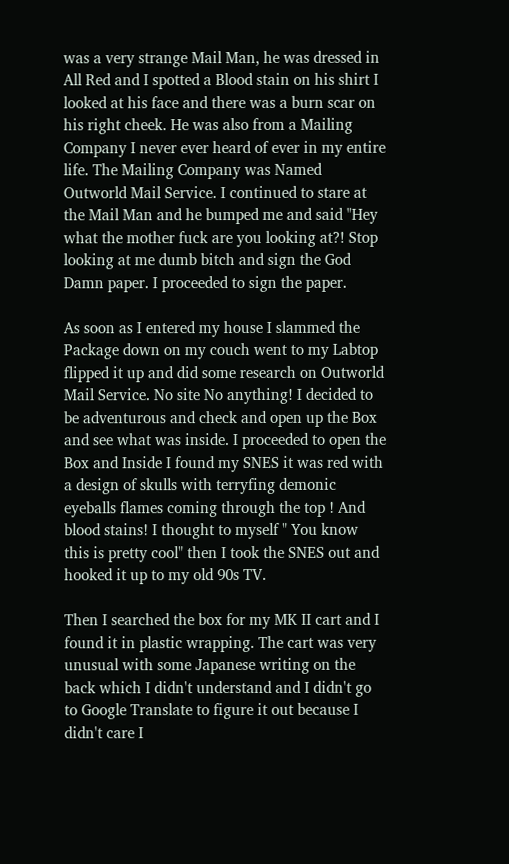was a very strange Mail Man, he was dressed in All Red and I spotted a Blood stain on his shirt I looked at his face and there was a burn scar on his right cheek. He was also from a Mailing Company I never ever heard of ever in my entire life. The Mailing Company was Named Outworld Mail Service. I continued to stare at the Mail Man and he bumped me and said "Hey what the mother fuck are you looking at?! Stop looking at me dumb bitch and sign the God Damn paper. I proceeded to sign the paper.

As soon as I entered my house I slammed the Package down on my couch went to my Labtop flipped it up and did some research on Outworld Mail Service. No site No anything! I decided to be adventurous and check and open up the Box and see what was inside. I proceeded to open the Box and Inside I found my SNES it was red with a design of skulls with terryfing demonic eyeballs flames coming through the top ! And blood stains! I thought to myself " You know this is pretty cool" then I took the SNES out and hooked it up to my old 90s TV.

Then I searched the box for my MK II cart and I found it in plastic wrapping. The cart was very unusual with some Japanese writing on the back which I didn't understand and I didn't go to Google Translate to figure it out because I didn't care I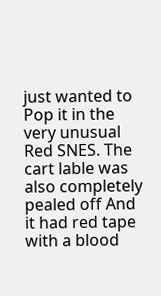just wanted to Pop it in the very unusual Red SNES. The cart lable was also completely pealed off And it had red tape with a blood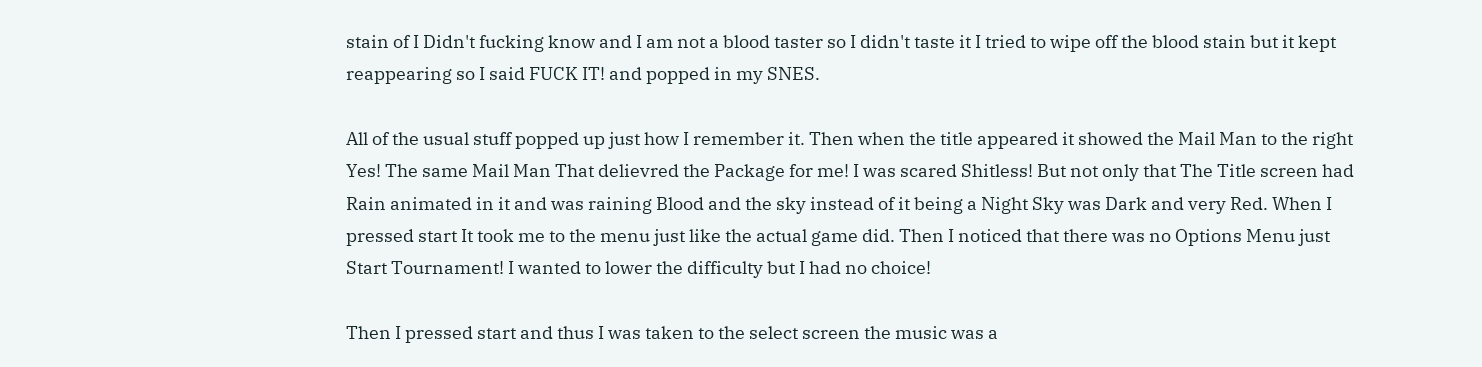stain of I Didn't fucking know and I am not a blood taster so I didn't taste it I tried to wipe off the blood stain but it kept reappearing so I said FUCK IT! and popped in my SNES.

All of the usual stuff popped up just how I remember it. Then when the title appeared it showed the Mail Man to the right Yes! The same Mail Man That delievred the Package for me! I was scared Shitless! But not only that The Title screen had Rain animated in it and was raining Blood and the sky instead of it being a Night Sky was Dark and very Red. When I pressed start It took me to the menu just like the actual game did. Then I noticed that there was no Options Menu just Start Tournament! I wanted to lower the difficulty but I had no choice!

Then I pressed start and thus I was taken to the select screen the music was a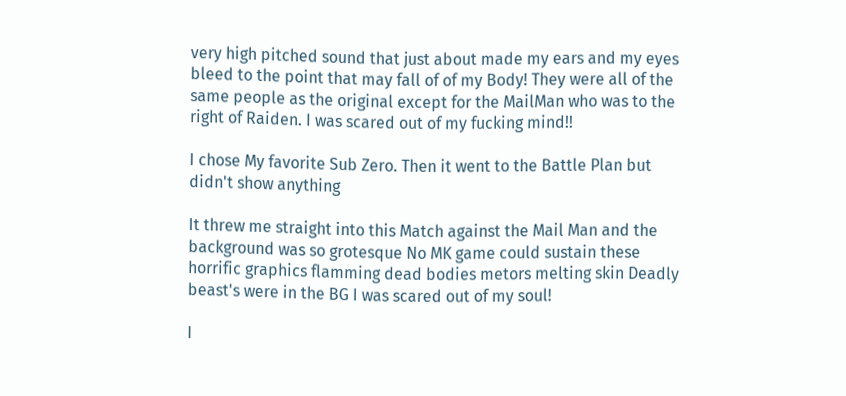very high pitched sound that just about made my ears and my eyes bleed to the point that may fall of of my Body! They were all of the same people as the original except for the MailMan who was to the right of Raiden. I was scared out of my fucking mind!!

I chose My favorite Sub Zero. Then it went to the Battle Plan but didn't show anything

It threw me straight into this Match against the Mail Man and the background was so grotesque No MK game could sustain these horrific graphics flamming dead bodies metors melting skin Deadly beast's were in the BG I was scared out of my soul!

I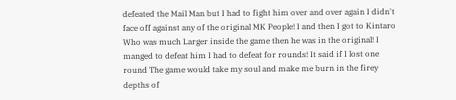defeated the Mail Man but I had to fight him over and over again I didn't face off against any of the original MK People! I and then I got to Kintaro Who was much Larger inside the game then he was in the original! I manged to defeat him I had to defeat for rounds! It said if I lost one round The game would take my soul and make me burn in the firey depths of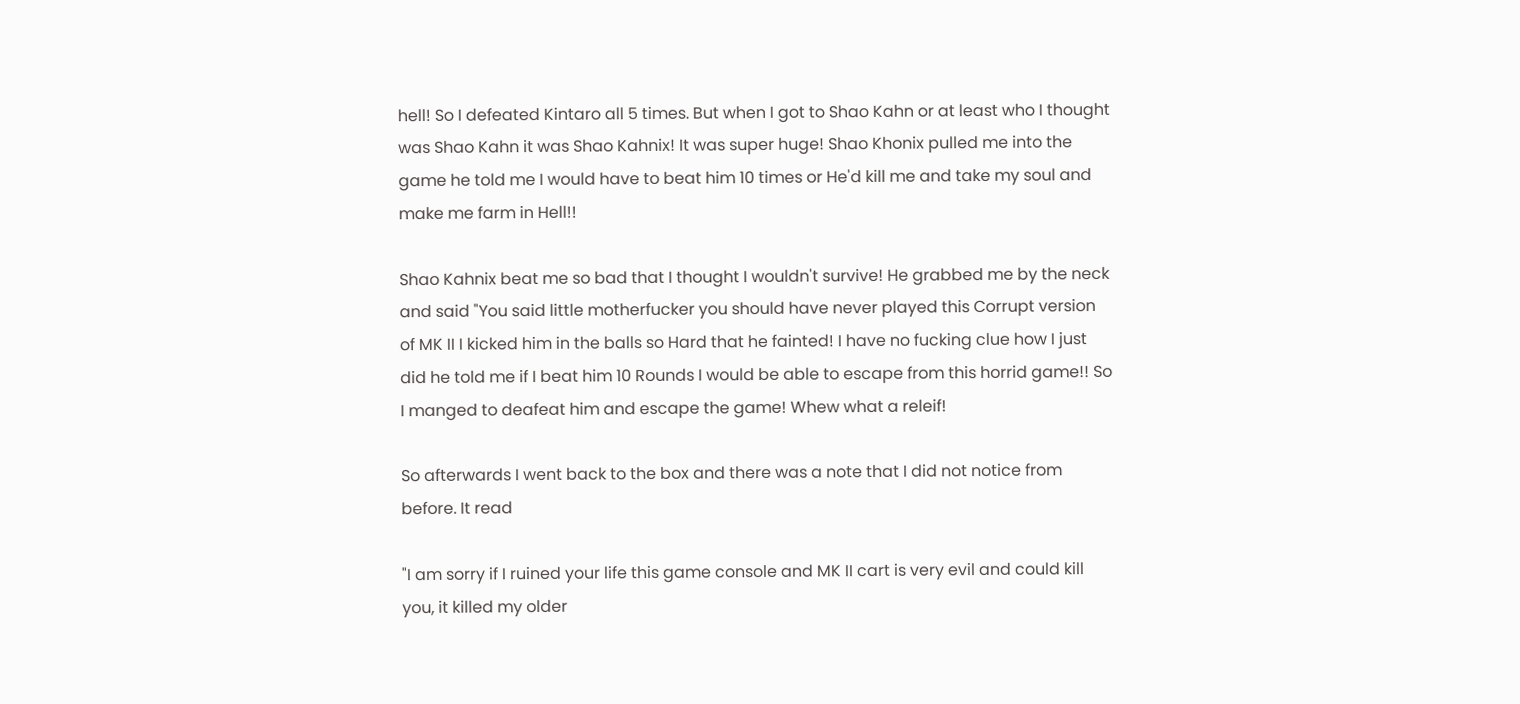hell! So I defeated Kintaro all 5 times. But when I got to Shao Kahn or at least who I thought was Shao Kahn it was Shao Kahnix! It was super huge! Shao Khonix pulled me into the game he told me I would have to beat him 10 times or He'd kill me and take my soul and make me farm in Hell!!

Shao Kahnix beat me so bad that I thought I wouldn't survive! He grabbed me by the neck and said "You said little motherfucker you should have never played this Corrupt version of MK II I kicked him in the balls so Hard that he fainted! I have no fucking clue how I just did he told me if I beat him 10 Rounds I would be able to escape from this horrid game!! So I manged to deafeat him and escape the game! Whew what a releif!

So afterwards I went back to the box and there was a note that I did not notice from before. It read

"I am sorry if I ruined your life this game console and MK II cart is very evil and could kill you, it killed my older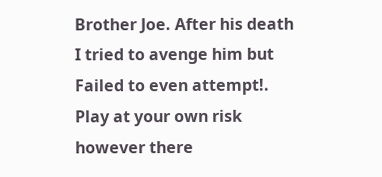Brother Joe. After his death I tried to avenge him but Failed to even attempt!. Play at your own risk however there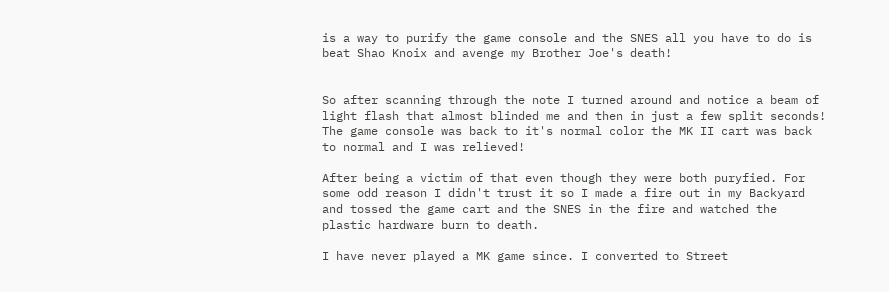is a way to purify the game console and the SNES all you have to do is beat Shao Knoix and avenge my Brother Joe's death!


So after scanning through the note I turned around and notice a beam of light flash that almost blinded me and then in just a few split seconds! The game console was back to it's normal color the MK II cart was back to normal and I was relieved!

After being a victim of that even though they were both puryfied. For some odd reason I didn't trust it so I made a fire out in my Backyard and tossed the game cart and the SNES in the fire and watched the plastic hardware burn to death.

I have never played a MK game since. I converted to Street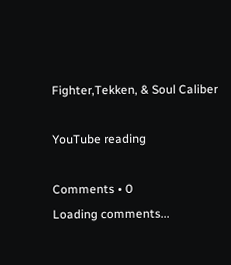Fighter,Tekken, & Soul Caliber

YouTube reading

Comments • 0
Loading comments...